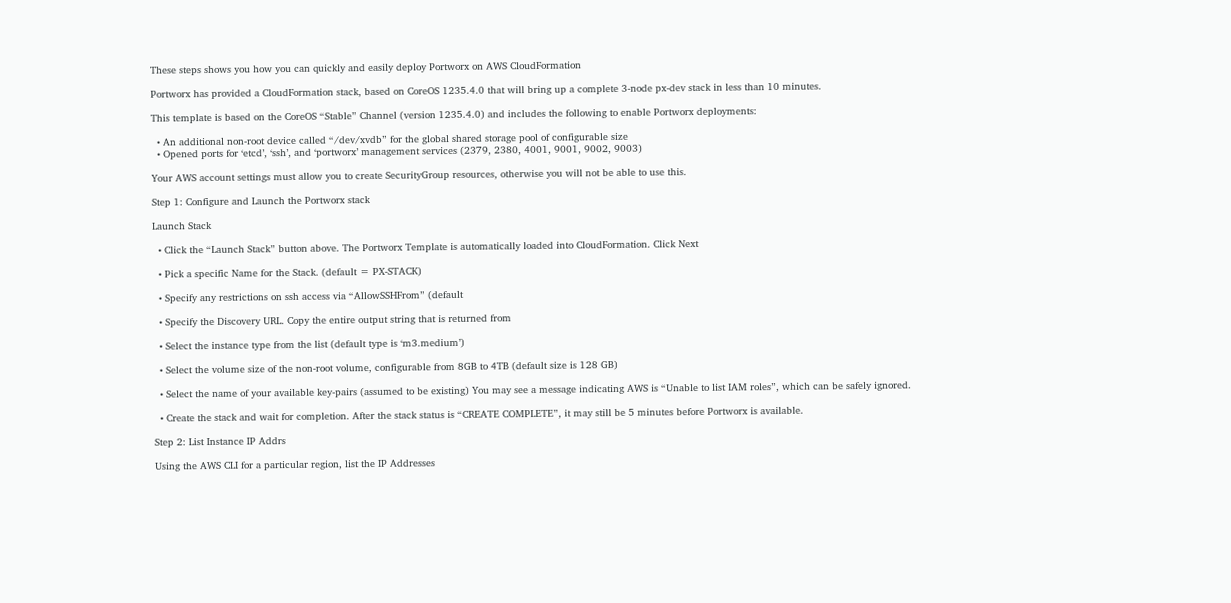These steps shows you how you can quickly and easily deploy Portworx on AWS CloudFormation

Portworx has provided a CloudFormation stack, based on CoreOS 1235.4.0 that will bring up a complete 3-node px-dev stack in less than 10 minutes.

This template is based on the CoreOS “Stable” Channel (version 1235.4.0) and includes the following to enable Portworx deployments:

  • An additional non-root device called “/dev/xvdb” for the global shared storage pool of configurable size
  • Opened ports for ‘etcd’, ‘ssh’, and ‘portworx’ management services (2379, 2380, 4001, 9001, 9002, 9003)

Your AWS account settings must allow you to create SecurityGroup resources, otherwise you will not be able to use this.

Step 1: Configure and Launch the Portworx stack

Launch Stack

  • Click the “Launch Stack” button above. The Portworx Template is automatically loaded into CloudFormation. Click Next

  • Pick a specific Name for the Stack. (default = PX-STACK)

  • Specify any restrictions on ssh access via “AllowSSHFrom” (default

  • Specify the Discovery URL. Copy the entire output string that is returned from

  • Select the instance type from the list (default type is ‘m3.medium’)

  • Select the volume size of the non-root volume, configurable from 8GB to 4TB (default size is 128 GB)

  • Select the name of your available key-pairs (assumed to be existing) You may see a message indicating AWS is “Unable to list IAM roles”, which can be safely ignored.

  • Create the stack and wait for completion. After the stack status is “CREATE COMPLETE”, it may still be 5 minutes before Portworx is available.

Step 2: List Instance IP Addrs

Using the AWS CLI for a particular region, list the IP Addresses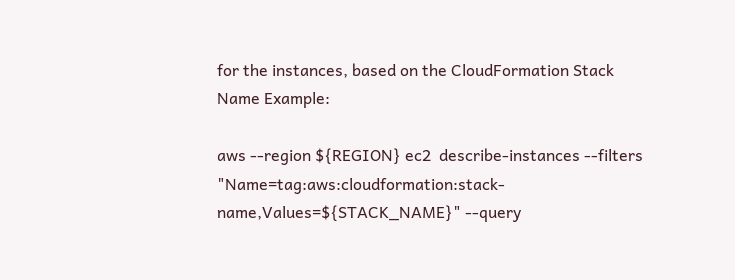for the instances, based on the CloudFormation Stack Name Example:

aws --region ${REGION} ec2  describe-instances --filters "Name=tag:aws:cloudformation:stack-name,Values=${STACK_NAME}" --query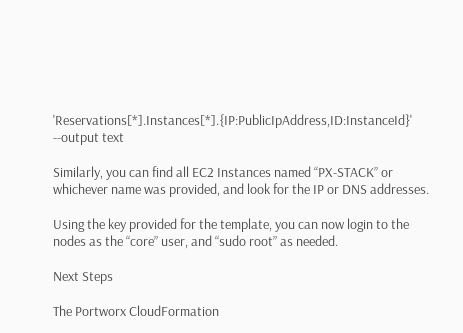'Reservations[*].Instances[*].{IP:PublicIpAddress,ID:InstanceId}' --output text

Similarly, you can find all EC2 Instances named “PX-STACK” or whichever name was provided, and look for the IP or DNS addresses.

Using the key provided for the template, you can now login to the nodes as the “core” user, and “sudo root” as needed.

Next Steps

The Portworx CloudFormation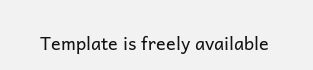Template is freely available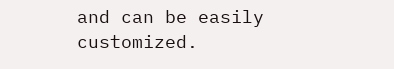and can be easily customized.